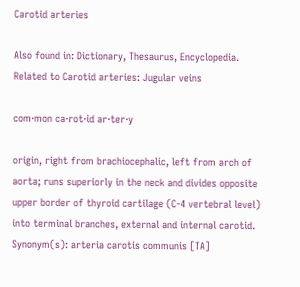Carotid arteries

Also found in: Dictionary, Thesaurus, Encyclopedia.
Related to Carotid arteries: Jugular veins

com·mon ca·rot·id ar·ter·y

origin, right from brachiocephalic, left from arch of aorta; runs superiorly in the neck and divides opposite upper border of thyroid cartilage (C-4 vertebral level) into terminal branches, external and internal carotid.
Synonym(s): arteria carotis communis [TA]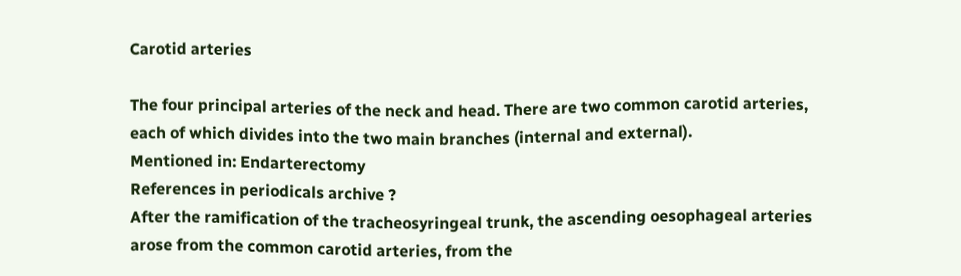Carotid arteries

The four principal arteries of the neck and head. There are two common carotid arteries, each of which divides into the two main branches (internal and external).
Mentioned in: Endarterectomy
References in periodicals archive ?
After the ramification of the tracheosyringeal trunk, the ascending oesophageal arteries arose from the common carotid arteries, from the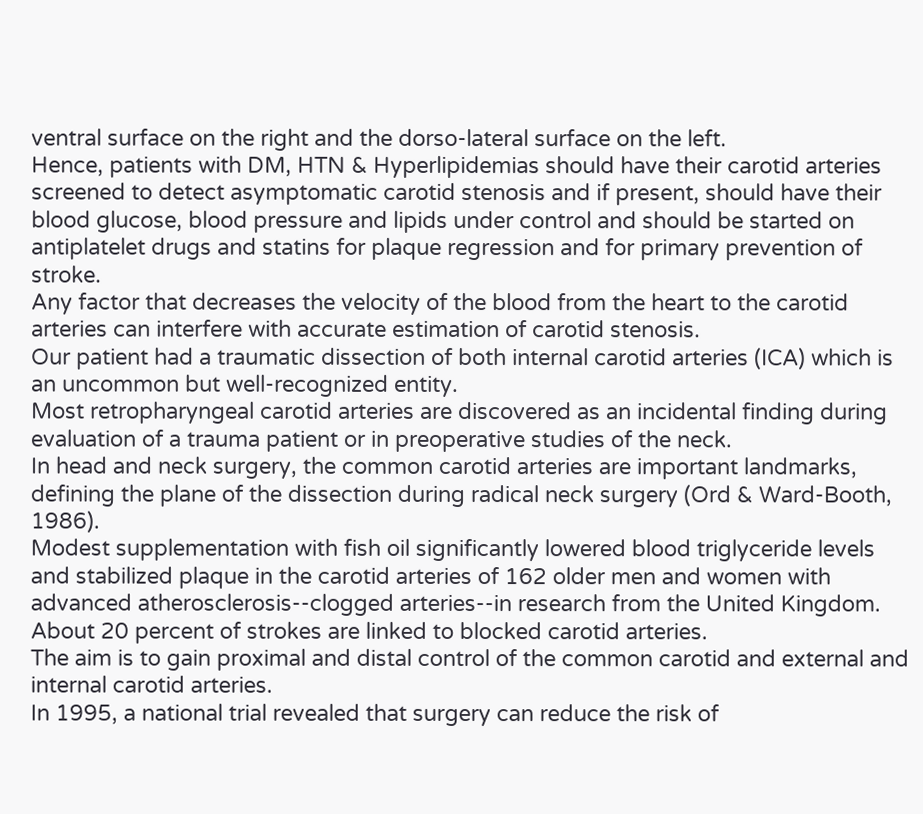ventral surface on the right and the dorso-lateral surface on the left.
Hence, patients with DM, HTN & Hyperlipidemias should have their carotid arteries screened to detect asymptomatic carotid stenosis and if present, should have their blood glucose, blood pressure and lipids under control and should be started on antiplatelet drugs and statins for plaque regression and for primary prevention of stroke.
Any factor that decreases the velocity of the blood from the heart to the carotid arteries can interfere with accurate estimation of carotid stenosis.
Our patient had a traumatic dissection of both internal carotid arteries (ICA) which is an uncommon but well-recognized entity.
Most retropharyngeal carotid arteries are discovered as an incidental finding during evaluation of a trauma patient or in preoperative studies of the neck.
In head and neck surgery, the common carotid arteries are important landmarks, defining the plane of the dissection during radical neck surgery (Ord & Ward-Booth, 1986).
Modest supplementation with fish oil significantly lowered blood triglyceride levels and stabilized plaque in the carotid arteries of 162 older men and women with advanced atherosclerosis--clogged arteries--in research from the United Kingdom.
About 20 percent of strokes are linked to blocked carotid arteries.
The aim is to gain proximal and distal control of the common carotid and external and internal carotid arteries.
In 1995, a national trial revealed that surgery can reduce the risk of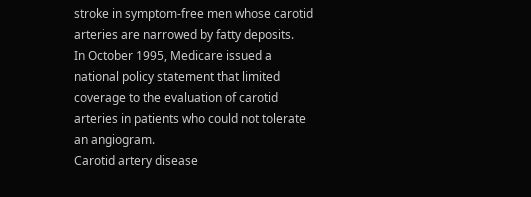stroke in symptom-free men whose carotid arteries are narrowed by fatty deposits.
In October 1995, Medicare issued a national policy statement that limited coverage to the evaluation of carotid arteries in patients who could not tolerate an angiogram.
Carotid artery disease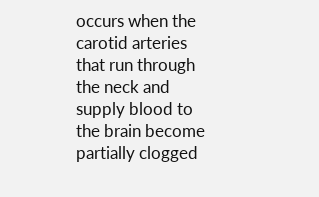occurs when the carotid arteries that run through the neck and supply blood to the brain become partially clogged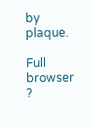by plaque.

Full browser ?